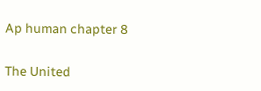Ap human chapter 8

The United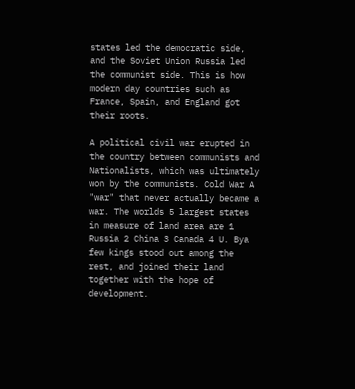states led the democratic side, and the Soviet Union Russia led the communist side. This is how modern day countries such as France, Spain, and England got their roots.

A political civil war erupted in the country between communists and Nationalists, which was ultimately won by the communists. Cold War A "war" that never actually became a war. The worlds 5 largest states in measure of land area are 1 Russia 2 China 3 Canada 4 U. Bya few kings stood out among the rest, and joined their land together with the hope of development.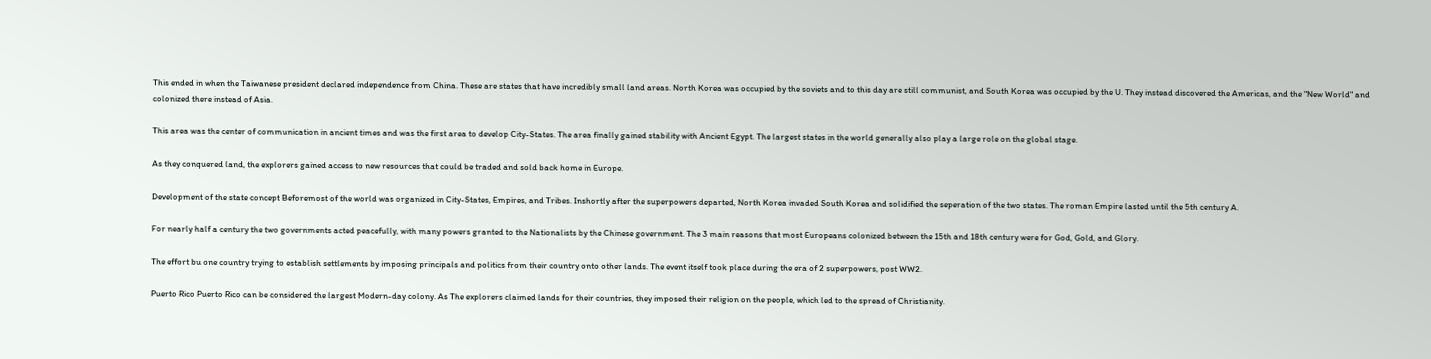This ended in when the Taiwanese president declared independence from China. These are states that have incredibly small land areas. North Korea was occupied by the soviets and to this day are still communist, and South Korea was occupied by the U. They instead discovered the Americas, and the "New World" and colonized there instead of Asia.

This area was the center of communication in ancient times and was the first area to develop City-States. The area finally gained stability with Ancient Egypt. The largest states in the world generally also play a large role on the global stage.

As they conquered land, the explorers gained access to new resources that could be traded and sold back home in Europe.

Development of the state concept Beforemost of the world was organized in City-States, Empires, and Tribes. Inshortly after the superpowers departed, North Korea invaded South Korea and solidified the seperation of the two states. The roman Empire lasted until the 5th century A.

For nearly half a century the two governments acted peacefully, with many powers granted to the Nationalists by the Chinese government. The 3 main reasons that most Europeans colonized between the 15th and 18th century were for God, Gold, and Glory.

The effort bu one country trying to establish settlements by imposing principals and politics from their country onto other lands. The event itself took place during the era of 2 superpowers, post WW2.

Puerto Rico Puerto Rico can be considered the largest Modern-day colony. As The explorers claimed lands for their countries, they imposed their religion on the people, which led to the spread of Christianity.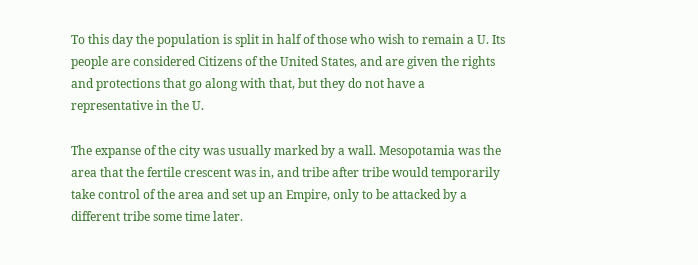To this day the population is split in half of those who wish to remain a U. Its people are considered Citizens of the United States, and are given the rights and protections that go along with that, but they do not have a representative in the U.

The expanse of the city was usually marked by a wall. Mesopotamia was the area that the fertile crescent was in, and tribe after tribe would temporarily take control of the area and set up an Empire, only to be attacked by a different tribe some time later.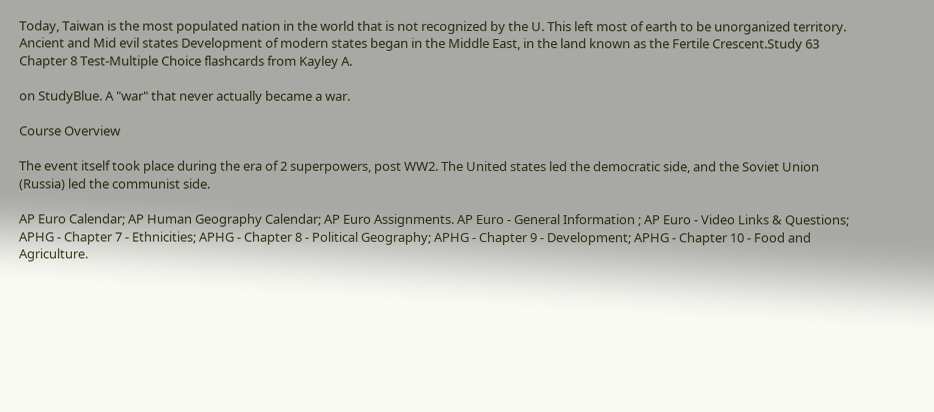Today, Taiwan is the most populated nation in the world that is not recognized by the U. This left most of earth to be unorganized territory. Ancient and Mid evil states Development of modern states began in the Middle East, in the land known as the Fertile Crescent.Study 63 Chapter 8 Test-Multiple Choice flashcards from Kayley A.

on StudyBlue. A "war" that never actually became a war.

Course Overview

The event itself took place during the era of 2 superpowers, post WW2. The United states led the democratic side, and the Soviet Union (Russia) led the communist side.

AP Euro Calendar; AP Human Geography Calendar; AP Euro Assignments. AP Euro - General Information ; AP Euro - Video Links & Questions; APHG - Chapter 7 - Ethnicities; APHG - Chapter 8 - Political Geography; APHG - Chapter 9 - Development; APHG - Chapter 10 - Food and Agriculture.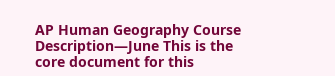AP Human Geography Course Description—June This is the core document for this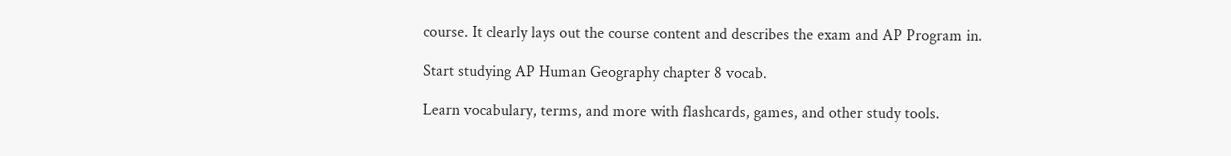course. It clearly lays out the course content and describes the exam and AP Program in.

Start studying AP Human Geography chapter 8 vocab.

Learn vocabulary, terms, and more with flashcards, games, and other study tools.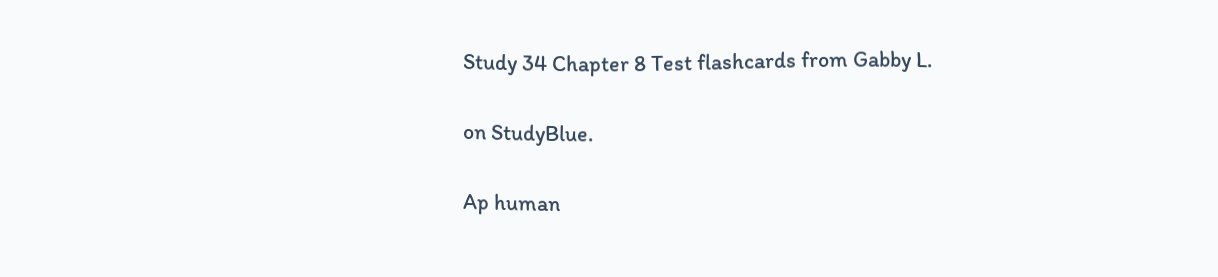Study 34 Chapter 8 Test flashcards from Gabby L.

on StudyBlue.

Ap human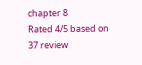chapter 8
Rated 4/5 based on 37 review